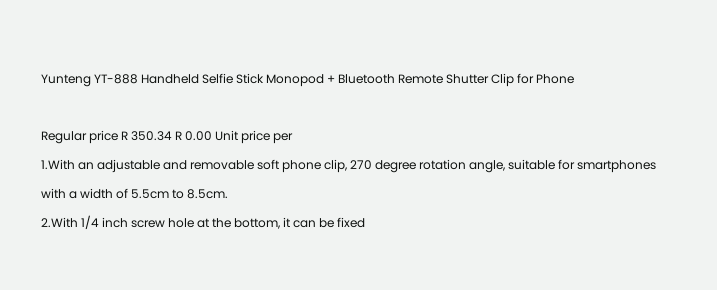Yunteng YT-888 Handheld Selfie Stick Monopod + Bluetooth Remote Shutter Clip for Phone

Regular price R 350.34 R 0.00 Unit price per
1.With an adjustable and removable soft phone clip, 270 degree rotation angle, suitable for smartphones with a width of 5.5cm to 8.5cm.
2.With 1/4 inch screw hole at the bottom, it can be fixed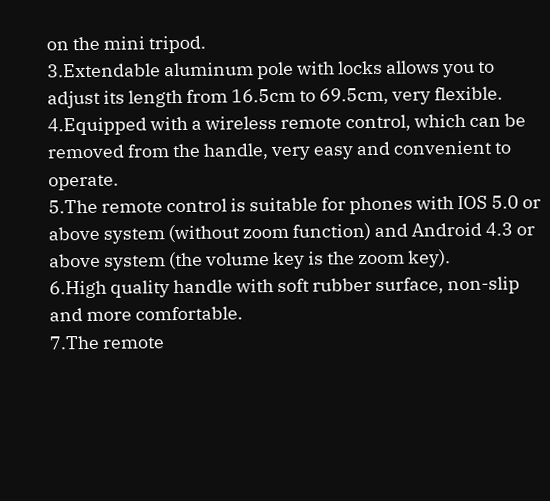on the mini tripod.
3.Extendable aluminum pole with locks allows you to adjust its length from 16.5cm to 69.5cm, very flexible.
4.Equipped with a wireless remote control, which can be removed from the handle, very easy and convenient to operate.
5.The remote control is suitable for phones with IOS 5.0 or above system (without zoom function) and Android 4.3 or above system (the volume key is the zoom key).
6.High quality handle with soft rubber surface, non-slip and more comfortable.
7.The remote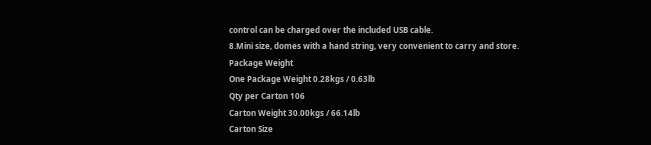control can be charged over the included USB cable.
8.Mini size, domes with a hand string, very convenient to carry and store.
Package Weight
One Package Weight 0.28kgs / 0.63lb
Qty per Carton 106
Carton Weight 30.00kgs / 66.14lb
Carton Size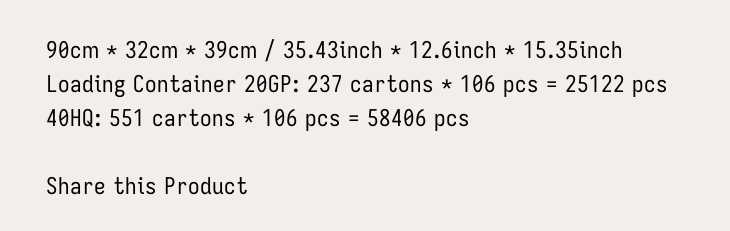90cm * 32cm * 39cm / 35.43inch * 12.6inch * 15.35inch
Loading Container 20GP: 237 cartons * 106 pcs = 25122 pcs
40HQ: 551 cartons * 106 pcs = 58406 pcs

Share this Product